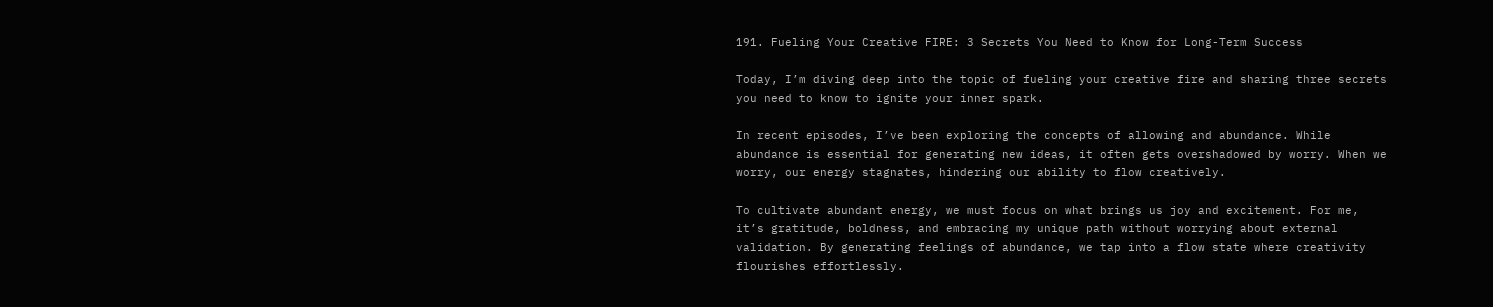191. Fueling Your Creative FIRE: 3 Secrets You Need to Know for Long-Term Success

Today, I’m diving deep into the topic of fueling your creative fire and sharing three secrets you need to know to ignite your inner spark.

In recent episodes, I’ve been exploring the concepts of allowing and abundance. While abundance is essential for generating new ideas, it often gets overshadowed by worry. When we worry, our energy stagnates, hindering our ability to flow creatively.

To cultivate abundant energy, we must focus on what brings us joy and excitement. For me, it’s gratitude, boldness, and embracing my unique path without worrying about external validation. By generating feelings of abundance, we tap into a flow state where creativity flourishes effortlessly.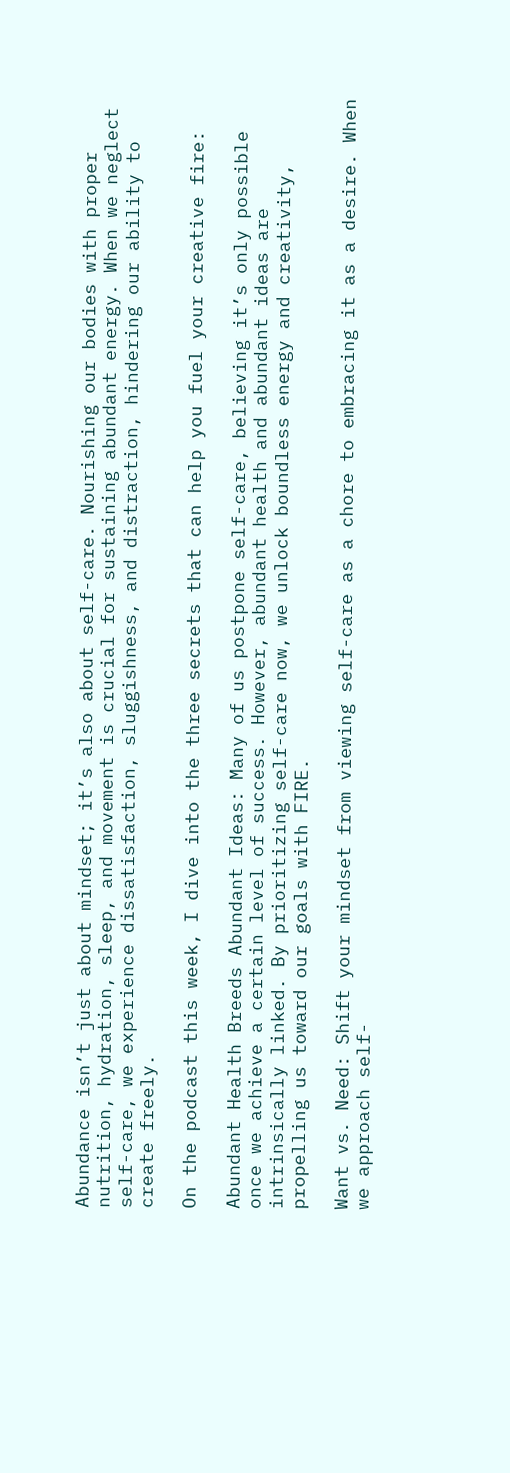Abundance isn’t just about mindset; it’s also about self-care. Nourishing our bodies with proper nutrition, hydration, sleep, and movement is crucial for sustaining abundant energy. When we neglect self-care, we experience dissatisfaction, sluggishness, and distraction, hindering our ability to create freely.

On the podcast this week, I dive into the three secrets that can help you fuel your creative fire:

Abundant Health Breeds Abundant Ideas: Many of us postpone self-care, believing it’s only possible once we achieve a certain level of success. However, abundant health and abundant ideas are intrinsically linked. By prioritizing self-care now, we unlock boundless energy and creativity, propelling us toward our goals with FIRE.

Want vs. Need: Shift your mindset from viewing self-care as a chore to embracing it as a desire. When we approach self-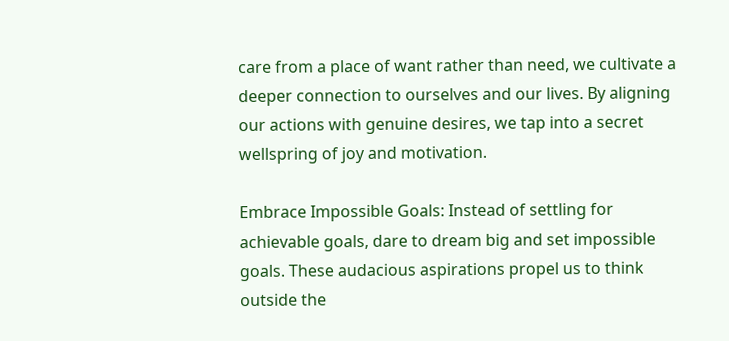care from a place of want rather than need, we cultivate a deeper connection to ourselves and our lives. By aligning our actions with genuine desires, we tap into a secret wellspring of joy and motivation.

Embrace Impossible Goals: Instead of settling for achievable goals, dare to dream big and set impossible goals. These audacious aspirations propel us to think outside the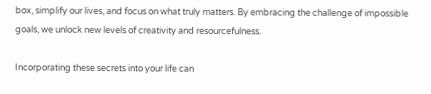box, simplify our lives, and focus on what truly matters. By embracing the challenge of impossible goals, we unlock new levels of creativity and resourcefulness.

Incorporating these secrets into your life can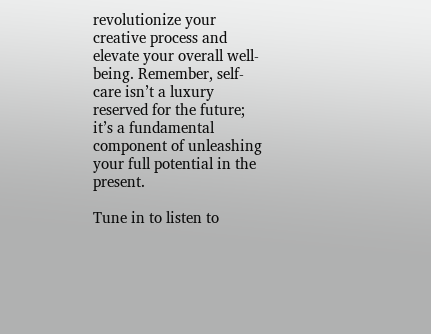revolutionize your creative process and elevate your overall well-being. Remember, self-care isn’t a luxury reserved for the future; it’s a fundamental component of unleashing your full potential in the present.

Tune in to listen to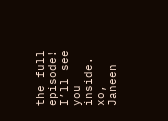the full episode! I’ll see you inside. xo, Janeen